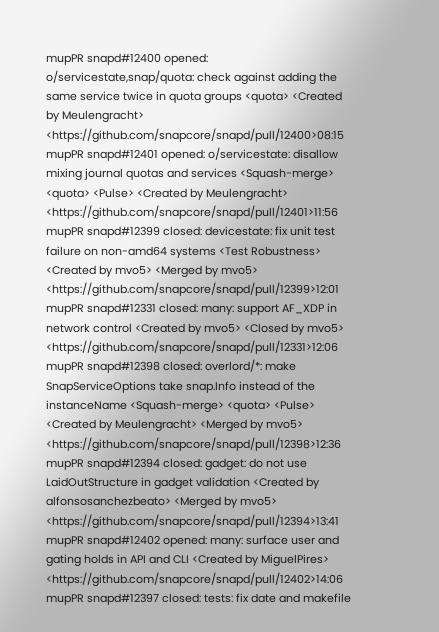mupPR snapd#12400 opened: o/servicestate,snap/quota: check against adding the same service twice in quota groups <quota> <Created by Meulengracht> <https://github.com/snapcore/snapd/pull/12400>08:15
mupPR snapd#12401 opened: o/servicestate: disallow mixing journal quotas and services <Squash-merge> <quota> <Pulse> <Created by Meulengracht> <https://github.com/snapcore/snapd/pull/12401>11:56
mupPR snapd#12399 closed: devicestate: fix unit test failure on non-amd64 systems <Test Robustness> <Created by mvo5> <Merged by mvo5> <https://github.com/snapcore/snapd/pull/12399>12:01
mupPR snapd#12331 closed: many: support AF_XDP in network control <Created by mvo5> <Closed by mvo5> <https://github.com/snapcore/snapd/pull/12331>12:06
mupPR snapd#12398 closed: overlord/*: make SnapServiceOptions take snap.Info instead of the instanceName <Squash-merge> <quota> <Pulse> <Created by Meulengracht> <Merged by mvo5> <https://github.com/snapcore/snapd/pull/12398>12:36
mupPR snapd#12394 closed: gadget: do not use LaidOutStructure in gadget validation <Created by alfonsosanchezbeato> <Merged by mvo5> <https://github.com/snapcore/snapd/pull/12394>13:41
mupPR snapd#12402 opened: many: surface user and gating holds in API and CLI <Created by MiguelPires> <https://github.com/snapcore/snapd/pull/12402>14:06
mupPR snapd#12397 closed: tests: fix date and makefile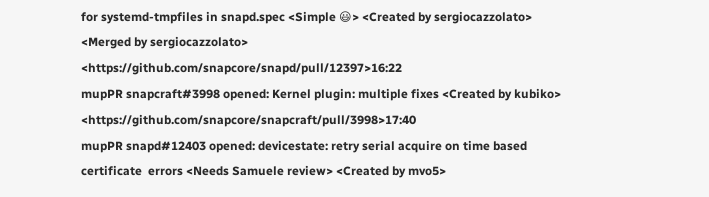for systemd-tmpfiles in snapd.spec <Simple 😃> <Created by sergiocazzolato> <Merged by sergiocazzolato> <https://github.com/snapcore/snapd/pull/12397>16:22
mupPR snapcraft#3998 opened: Kernel plugin: multiple fixes <Created by kubiko> <https://github.com/snapcore/snapcraft/pull/3998>17:40
mupPR snapd#12403 opened: devicestate: retry serial acquire on time based certificate  errors <Needs Samuele review> <Created by mvo5>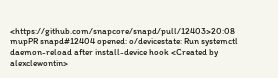<https://github.com/snapcore/snapd/pull/12403>20:08
mupPR snapd#12404 opened: o/devicestate: Run systemctl daemon-reload after install-device hook <Created by alexclewontin>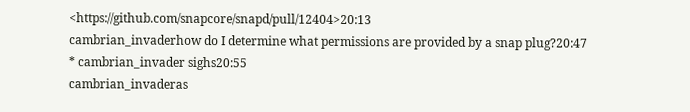<https://github.com/snapcore/snapd/pull/12404>20:13
cambrian_invaderhow do I determine what permissions are provided by a snap plug?20:47
* cambrian_invader sighs20:55
cambrian_invaderas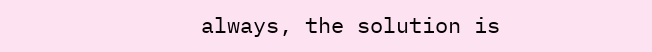always, the solution is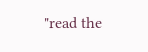"read the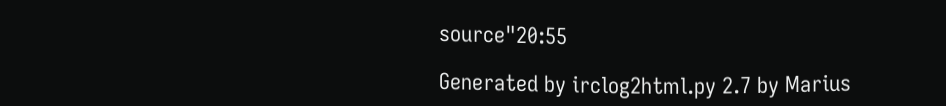source"20:55

Generated by irclog2html.py 2.7 by Marius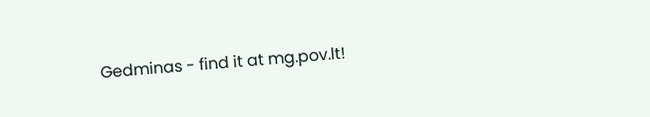Gedminas - find it at mg.pov.lt!